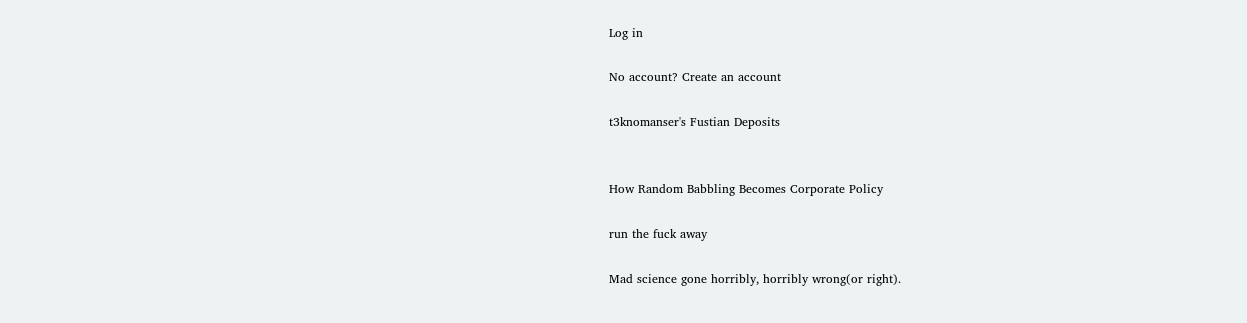Log in

No account? Create an account

t3knomanser's Fustian Deposits


How Random Babbling Becomes Corporate Policy

run the fuck away

Mad science gone horribly, horribly wrong(or right).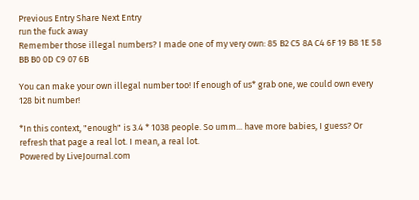Previous Entry Share Next Entry
run the fuck away
Remember those illegal numbers? I made one of my very own: 85 B2 C5 8A C4 6F 19 B8 1E 58 BB B0 0D C9 07 6B

You can make your own illegal number too! If enough of us* grab one, we could own every 128 bit number!

*In this context, "enough" is 3.4 * 1038 people. So umm... have more babies, I guess? Or refresh that page a real lot. I mean, a real lot.
Powered by LiveJournal.com